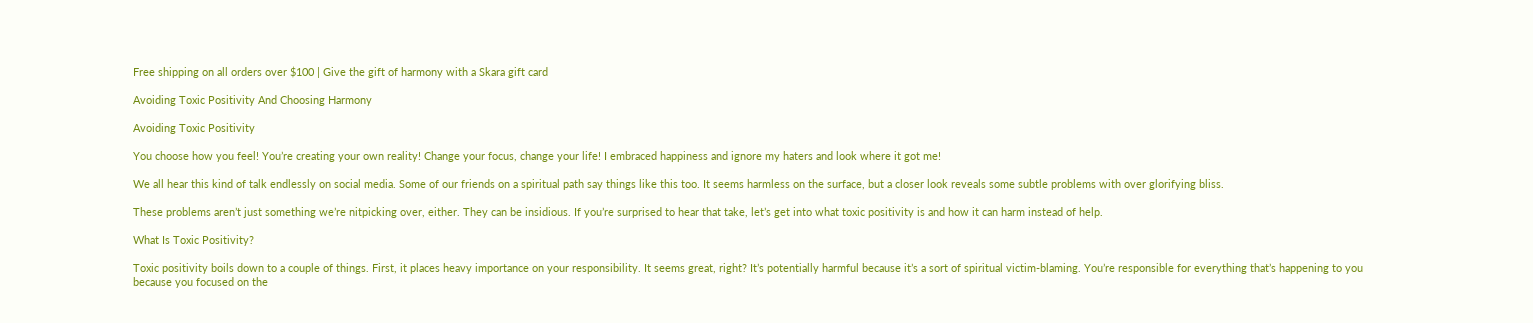Free shipping on all orders over $100 | Give the gift of harmony with a Skara gift card

Avoiding Toxic Positivity And Choosing Harmony

Avoiding Toxic Positivity

You choose how you feel! You’re creating your own reality! Change your focus, change your life! I embraced happiness and ignore my haters and look where it got me!

We all hear this kind of talk endlessly on social media. Some of our friends on a spiritual path say things like this too. It seems harmless on the surface, but a closer look reveals some subtle problems with over glorifying bliss.

These problems aren’t just something we’re nitpicking over, either. They can be insidious. If you’re surprised to hear that take, let’s get into what toxic positivity is and how it can harm instead of help.

What Is Toxic Positivity?

Toxic positivity boils down to a couple of things. First, it places heavy importance on your responsibility. It seems great, right? It’s potentially harmful because it’s a sort of spiritual victim-blaming. You’re responsible for everything that’s happening to you because you focused on the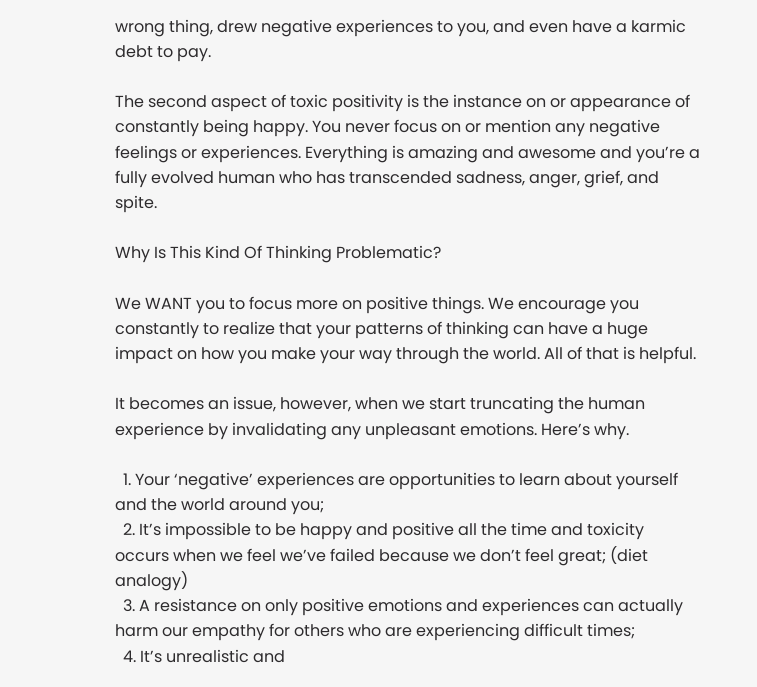wrong thing, drew negative experiences to you, and even have a karmic debt to pay.

The second aspect of toxic positivity is the instance on or appearance of constantly being happy. You never focus on or mention any negative feelings or experiences. Everything is amazing and awesome and you’re a fully evolved human who has transcended sadness, anger, grief, and spite.

Why Is This Kind Of Thinking Problematic?

We WANT you to focus more on positive things. We encourage you constantly to realize that your patterns of thinking can have a huge impact on how you make your way through the world. All of that is helpful.

It becomes an issue, however, when we start truncating the human experience by invalidating any unpleasant emotions. Here’s why.

  1. Your ‘negative’ experiences are opportunities to learn about yourself and the world around you;
  2. It’s impossible to be happy and positive all the time and toxicity occurs when we feel we’ve failed because we don’t feel great; (diet analogy)
  3. A resistance on only positive emotions and experiences can actually harm our empathy for others who are experiencing difficult times;
  4. It’s unrealistic and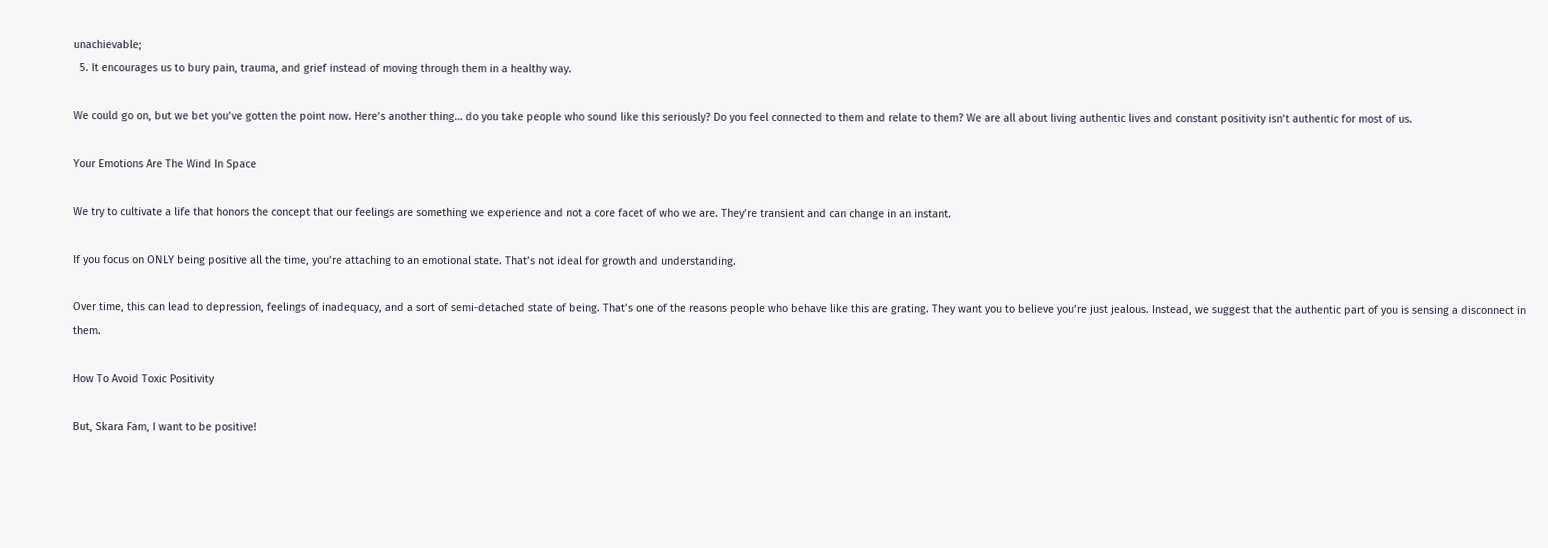unachievable;
  5. It encourages us to bury pain, trauma, and grief instead of moving through them in a healthy way.

We could go on, but we bet you’ve gotten the point now. Here’s another thing… do you take people who sound like this seriously? Do you feel connected to them and relate to them? We are all about living authentic lives and constant positivity isn’t authentic for most of us.

Your Emotions Are The Wind In Space

We try to cultivate a life that honors the concept that our feelings are something we experience and not a core facet of who we are. They’re transient and can change in an instant.

If you focus on ONLY being positive all the time, you’re attaching to an emotional state. That’s not ideal for growth and understanding.

Over time, this can lead to depression, feelings of inadequacy, and a sort of semi-detached state of being. That’s one of the reasons people who behave like this are grating. They want you to believe you’re just jealous. Instead, we suggest that the authentic part of you is sensing a disconnect in them.

How To Avoid Toxic Positivity

But, Skara Fam, I want to be positive!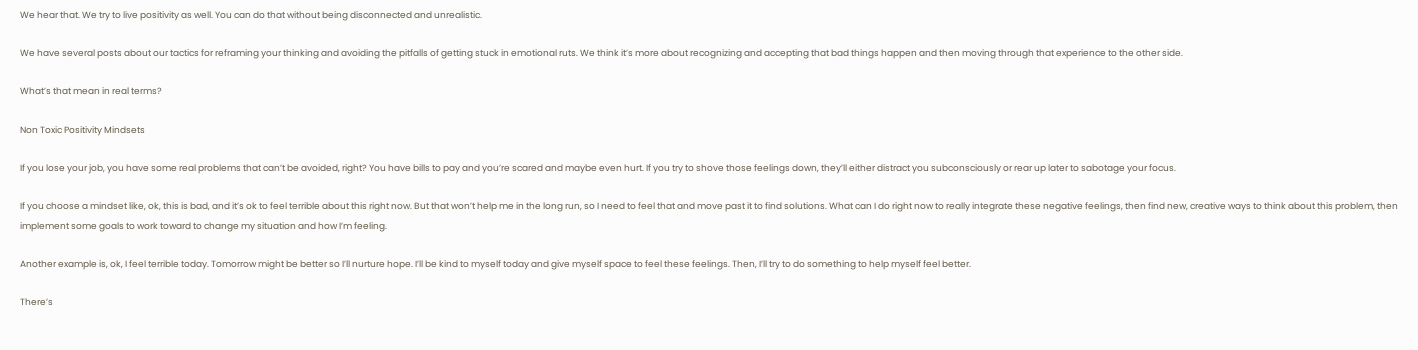We hear that. We try to live positivity as well. You can do that without being disconnected and unrealistic.

We have several posts about our tactics for reframing your thinking and avoiding the pitfalls of getting stuck in emotional ruts. We think it’s more about recognizing and accepting that bad things happen and then moving through that experience to the other side.

What’s that mean in real terms?

Non Toxic Positivity Mindsets

If you lose your job, you have some real problems that can’t be avoided, right? You have bills to pay and you’re scared and maybe even hurt. If you try to shove those feelings down, they’ll either distract you subconsciously or rear up later to sabotage your focus.

If you choose a mindset like, ok, this is bad, and it’s ok to feel terrible about this right now. But that won’t help me in the long run, so I need to feel that and move past it to find solutions. What can I do right now to really integrate these negative feelings, then find new, creative ways to think about this problem, then implement some goals to work toward to change my situation and how I’m feeling.

Another example is, ok, I feel terrible today. Tomorrow might be better so I’ll nurture hope. I’ll be kind to myself today and give myself space to feel these feelings. Then, I’ll try to do something to help myself feel better.

There’s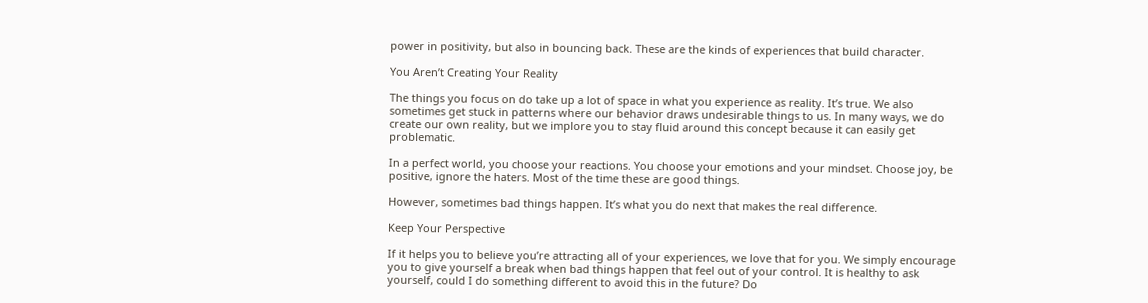power in positivity, but also in bouncing back. These are the kinds of experiences that build character.

You Aren’t Creating Your Reality

The things you focus on do take up a lot of space in what you experience as reality. It’s true. We also sometimes get stuck in patterns where our behavior draws undesirable things to us. In many ways, we do create our own reality, but we implore you to stay fluid around this concept because it can easily get problematic.

In a perfect world, you choose your reactions. You choose your emotions and your mindset. Choose joy, be positive, ignore the haters. Most of the time these are good things.

However, sometimes bad things happen. It’s what you do next that makes the real difference.

Keep Your Perspective

If it helps you to believe you’re attracting all of your experiences, we love that for you. We simply encourage you to give yourself a break when bad things happen that feel out of your control. It is healthy to ask yourself, could I do something different to avoid this in the future? Do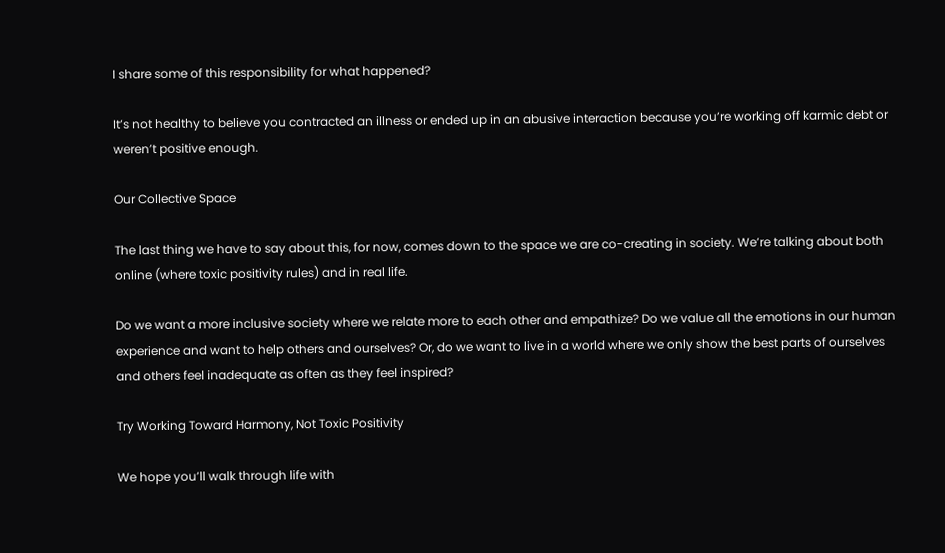I share some of this responsibility for what happened?

It’s not healthy to believe you contracted an illness or ended up in an abusive interaction because you’re working off karmic debt or weren’t positive enough.

Our Collective Space

The last thing we have to say about this, for now, comes down to the space we are co-creating in society. We’re talking about both online (where toxic positivity rules) and in real life.

Do we want a more inclusive society where we relate more to each other and empathize? Do we value all the emotions in our human experience and want to help others and ourselves? Or, do we want to live in a world where we only show the best parts of ourselves and others feel inadequate as often as they feel inspired?

Try Working Toward Harmony, Not Toxic Positivity

We hope you’ll walk through life with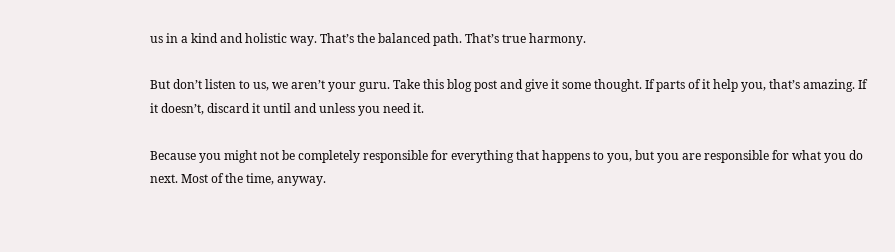us in a kind and holistic way. That’s the balanced path. That’s true harmony.

But don’t listen to us, we aren’t your guru. Take this blog post and give it some thought. If parts of it help you, that’s amazing. If it doesn’t, discard it until and unless you need it.

Because you might not be completely responsible for everything that happens to you, but you are responsible for what you do next. Most of the time, anyway.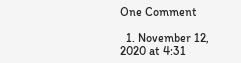One Comment

  1. November 12, 2020 at 4:31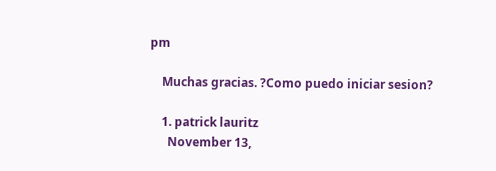pm

    Muchas gracias. ?Como puedo iniciar sesion?

    1. patrick lauritz
      November 13,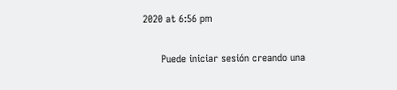2020 at 6:56 pm

      Puede iniciar sesión creando una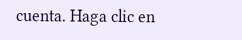cuenta. Haga clic en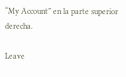“My Account” en la parte superior derecha.

Leave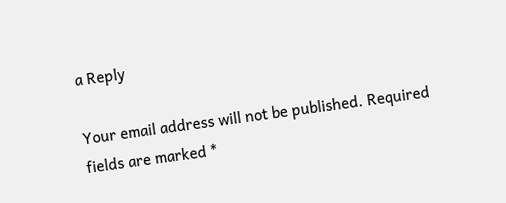a Reply

Your email address will not be published. Required fields are marked *